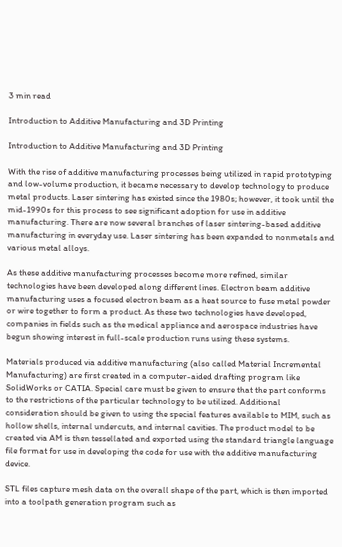3 min read

Introduction to Additive Manufacturing and 3D Printing

Introduction to Additive Manufacturing and 3D Printing

With the rise of additive manufacturing processes being utilized in rapid prototyping and low-volume production, it became necessary to develop technology to produce metal products. Laser sintering has existed since the 1980s; however, it took until the mid-1990s for this process to see significant adoption for use in additive manufacturing. There are now several branches of laser sintering-based additive manufacturing in everyday use. Laser sintering has been expanded to nonmetals and various metal alloys.

As these additive manufacturing processes become more refined, similar technologies have been developed along different lines. Electron beam additive manufacturing uses a focused electron beam as a heat source to fuse metal powder or wire together to form a product. As these two technologies have developed, companies in fields such as the medical appliance and aerospace industries have begun showing interest in full-scale production runs using these systems.

Materials produced via additive manufacturing (also called Material Incremental Manufacturing) are first created in a computer-aided drafting program like SolidWorks or CATIA. Special care must be given to ensure that the part conforms to the restrictions of the particular technology to be utilized. Additional consideration should be given to using the special features available to MIM, such as hollow shells, internal undercuts, and internal cavities. The product model to be created via AM is then tessellated and exported using the standard triangle language file format for use in developing the code for use with the additive manufacturing device.

STL files capture mesh data on the overall shape of the part, which is then imported into a toolpath generation program such as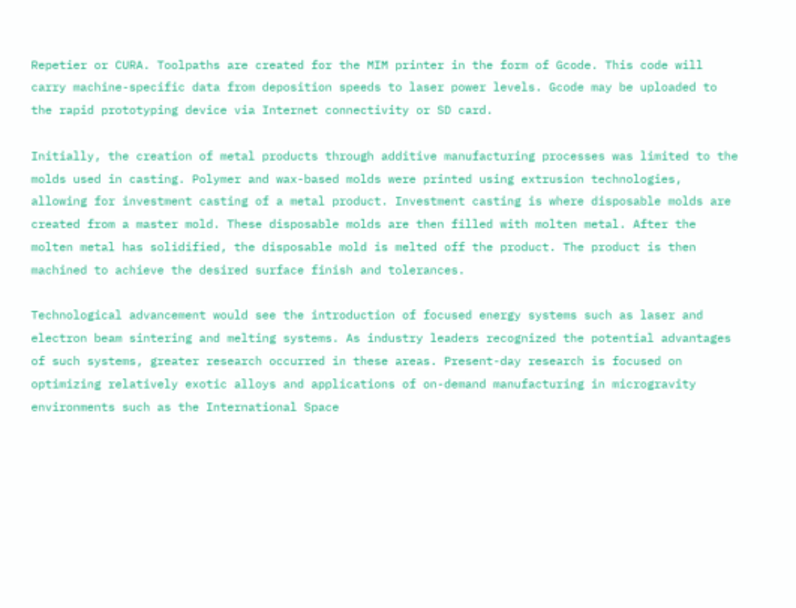Repetier or CURA. Toolpaths are created for the MIM printer in the form of Gcode. This code will carry machine-specific data from deposition speeds to laser power levels. Gcode may be uploaded to the rapid prototyping device via Internet connectivity or SD card.

Initially, the creation of metal products through additive manufacturing processes was limited to the molds used in casting. Polymer and wax-based molds were printed using extrusion technologies, allowing for investment casting of a metal product. Investment casting is where disposable molds are created from a master mold. These disposable molds are then filled with molten metal. After the molten metal has solidified, the disposable mold is melted off the product. The product is then machined to achieve the desired surface finish and tolerances.

Technological advancement would see the introduction of focused energy systems such as laser and electron beam sintering and melting systems. As industry leaders recognized the potential advantages of such systems, greater research occurred in these areas. Present-day research is focused on optimizing relatively exotic alloys and applications of on-demand manufacturing in microgravity environments such as the International Space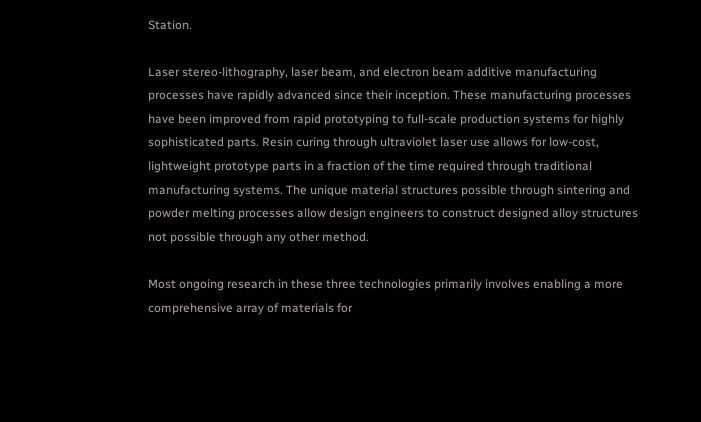Station.

Laser stereo-lithography, laser beam, and electron beam additive manufacturing processes have rapidly advanced since their inception. These manufacturing processes have been improved from rapid prototyping to full-scale production systems for highly sophisticated parts. Resin curing through ultraviolet laser use allows for low-cost, lightweight prototype parts in a fraction of the time required through traditional manufacturing systems. The unique material structures possible through sintering and powder melting processes allow design engineers to construct designed alloy structures not possible through any other method.

Most ongoing research in these three technologies primarily involves enabling a more comprehensive array of materials for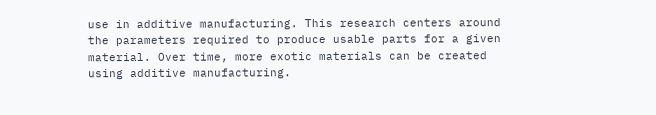use in additive manufacturing. This research centers around the parameters required to produce usable parts for a given material. Over time, more exotic materials can be created using additive manufacturing.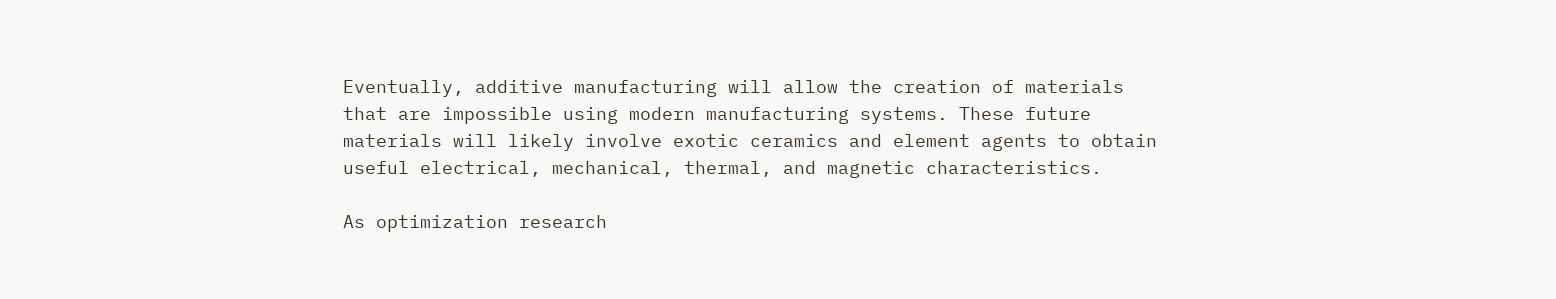Eventually, additive manufacturing will allow the creation of materials that are impossible using modern manufacturing systems. These future materials will likely involve exotic ceramics and element agents to obtain useful electrical, mechanical, thermal, and magnetic characteristics.

As optimization research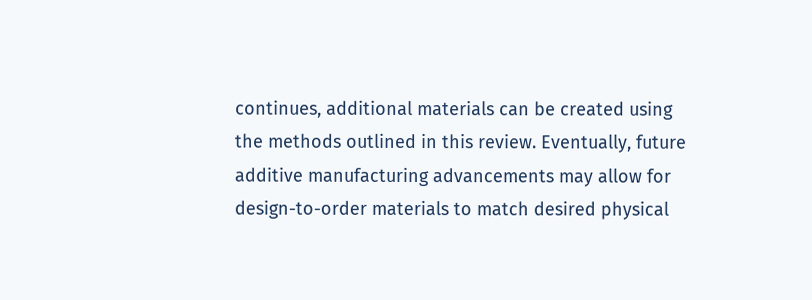continues, additional materials can be created using the methods outlined in this review. Eventually, future additive manufacturing advancements may allow for design-to-order materials to match desired physical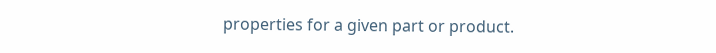properties for a given part or product.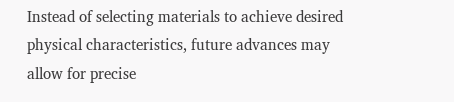Instead of selecting materials to achieve desired physical characteristics, future advances may allow for precise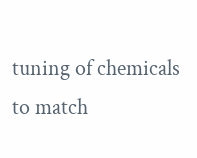tuning of chemicals to match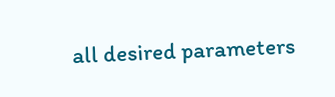all desired parameters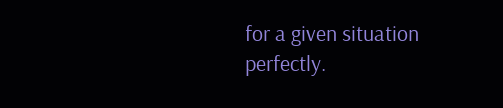for a given situation perfectly.